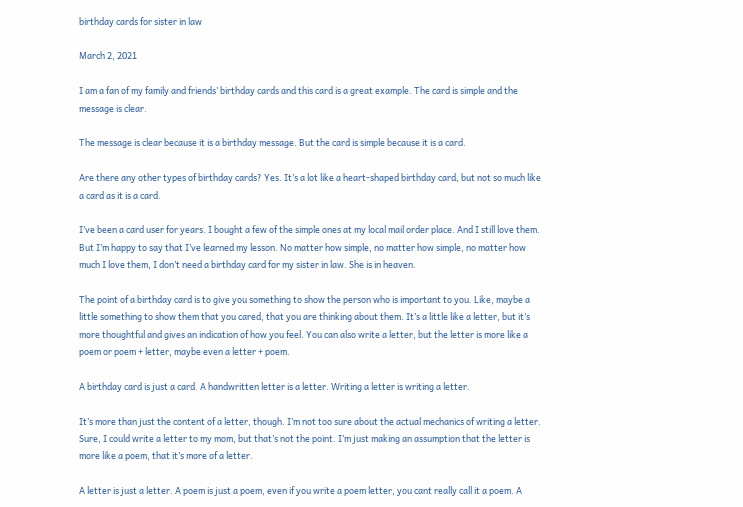birthday cards for sister in law

March 2, 2021

I am a fan of my family and friends’ birthday cards and this card is a great example. The card is simple and the message is clear.

The message is clear because it is a birthday message. But the card is simple because it is a card.

Are there any other types of birthday cards? Yes. It’s a lot like a heart-shaped birthday card, but not so much like a card as it is a card.

I’ve been a card user for years. I bought a few of the simple ones at my local mail order place. And I still love them. But I’m happy to say that I’ve learned my lesson. No matter how simple, no matter how simple, no matter how much I love them, I don’t need a birthday card for my sister in law. She is in heaven.

The point of a birthday card is to give you something to show the person who is important to you. Like, maybe a little something to show them that you cared, that you are thinking about them. It’s a little like a letter, but it’s more thoughtful and gives an indication of how you feel. You can also write a letter, but the letter is more like a poem or poem + letter, maybe even a letter + poem.

A birthday card is just a card. A handwritten letter is a letter. Writing a letter is writing a letter.

It’s more than just the content of a letter, though. I’m not too sure about the actual mechanics of writing a letter. Sure, I could write a letter to my mom, but that’s not the point. I’m just making an assumption that the letter is more like a poem, that it’s more of a letter.

A letter is just a letter. A poem is just a poem, even if you write a poem letter, you cant really call it a poem. A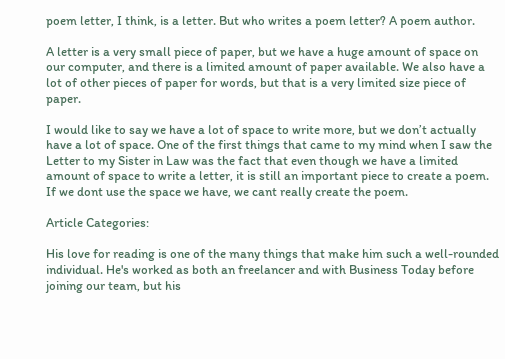poem letter, I think, is a letter. But who writes a poem letter? A poem author.

A letter is a very small piece of paper, but we have a huge amount of space on our computer, and there is a limited amount of paper available. We also have a lot of other pieces of paper for words, but that is a very limited size piece of paper.

I would like to say we have a lot of space to write more, but we don’t actually have a lot of space. One of the first things that came to my mind when I saw the Letter to my Sister in Law was the fact that even though we have a limited amount of space to write a letter, it is still an important piece to create a poem. If we dont use the space we have, we cant really create the poem.

Article Categories:

His love for reading is one of the many things that make him such a well-rounded individual. He's worked as both an freelancer and with Business Today before joining our team, but his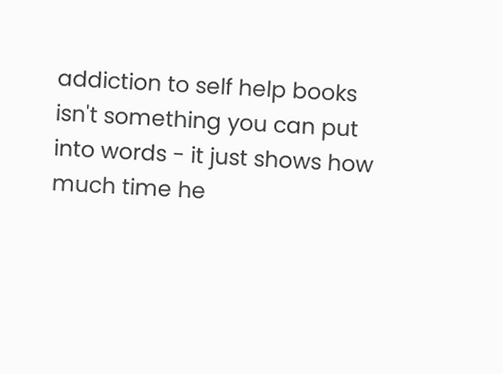addiction to self help books isn't something you can put into words - it just shows how much time he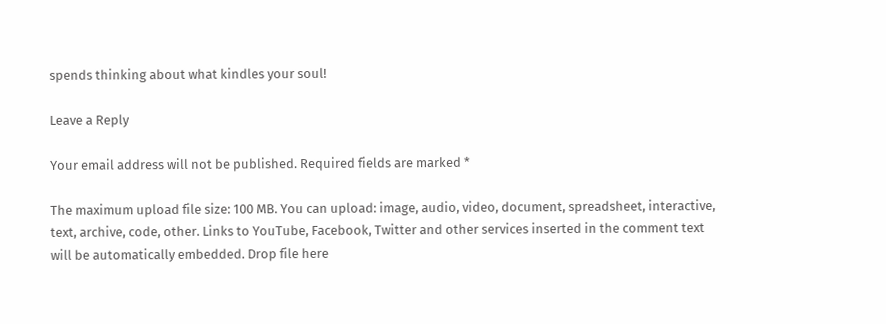spends thinking about what kindles your soul!

Leave a Reply

Your email address will not be published. Required fields are marked *

The maximum upload file size: 100 MB. You can upload: image, audio, video, document, spreadsheet, interactive, text, archive, code, other. Links to YouTube, Facebook, Twitter and other services inserted in the comment text will be automatically embedded. Drop file here